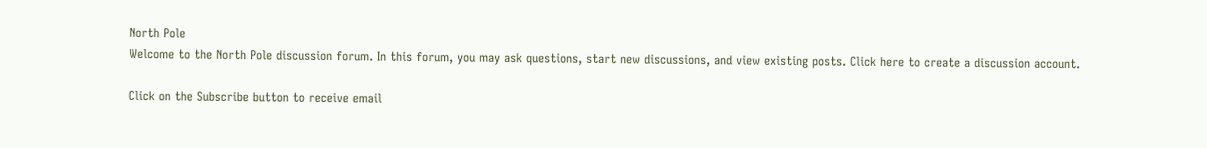North Pole
Welcome to the North Pole discussion forum. In this forum, you may ask questions, start new discussions, and view existing posts. Click here to create a discussion account.

Click on the Subscribe button to receive email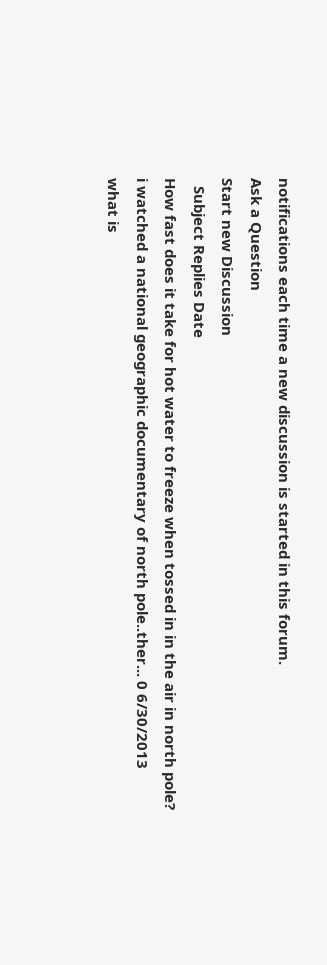notifications each time a new discussion is started in this forum.
Ask a Question
Start new Discussion
  Subject Replies Date
How fast does it take for hot water to freeze when tossed in in the air in north pole? i watched a national geographic documentary of north pole..ther... 0 6/30/2013
what is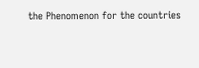the Phenomenon for the countries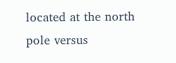located at the north pole versus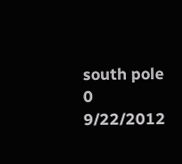south pole 0 9/22/2012